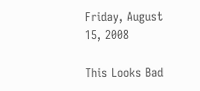Friday, August 15, 2008

This Looks Bad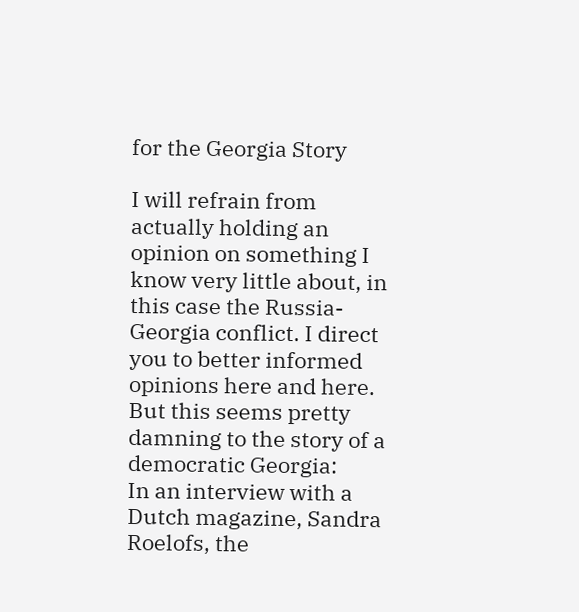for the Georgia Story

I will refrain from actually holding an opinion on something I know very little about, in this case the Russia-Georgia conflict. I direct you to better informed opinions here and here. But this seems pretty damning to the story of a democratic Georgia:
In an interview with a Dutch magazine, Sandra Roelofs, the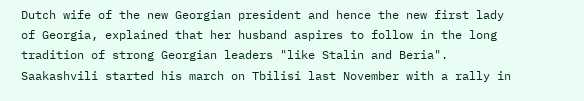Dutch wife of the new Georgian president and hence the new first lady of Georgia, explained that her husband aspires to follow in the long tradition of strong Georgian leaders "like Stalin and Beria". Saakashvili started his march on Tbilisi last November with a rally in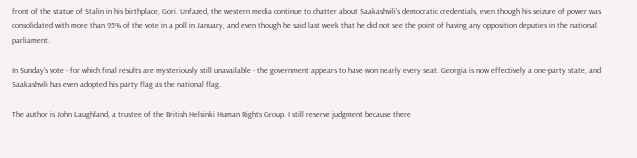front of the statue of Stalin in his birthplace, Gori. Unfazed, the western media continue to chatter about Saakashvili's democratic credentials, even though his seizure of power was consolidated with more than 95% of the vote in a poll in January, and even though he said last week that he did not see the point of having any opposition deputies in the national parliament.

In Sunday's vote - for which final results are mysteriously still unavailable - the government appears to have won nearly every seat. Georgia is now effectively a one-party state, and Saakashvili has even adopted his party flag as the national flag.

The author is John Laughland, a trustee of the British Helsinki Human Rights Group. I still reserve judgment because there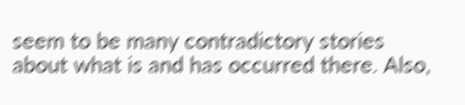seem to be many contradictory stories about what is and has occurred there. Also,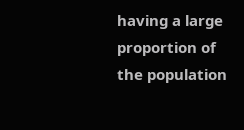having a large proportion of the population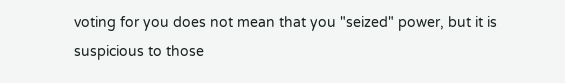voting for you does not mean that you "seized" power, but it is suspicious to those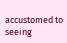accustomed to seeing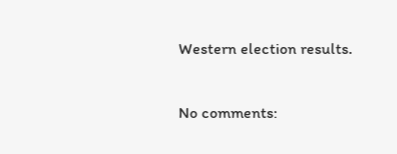Western election results.

No comments: